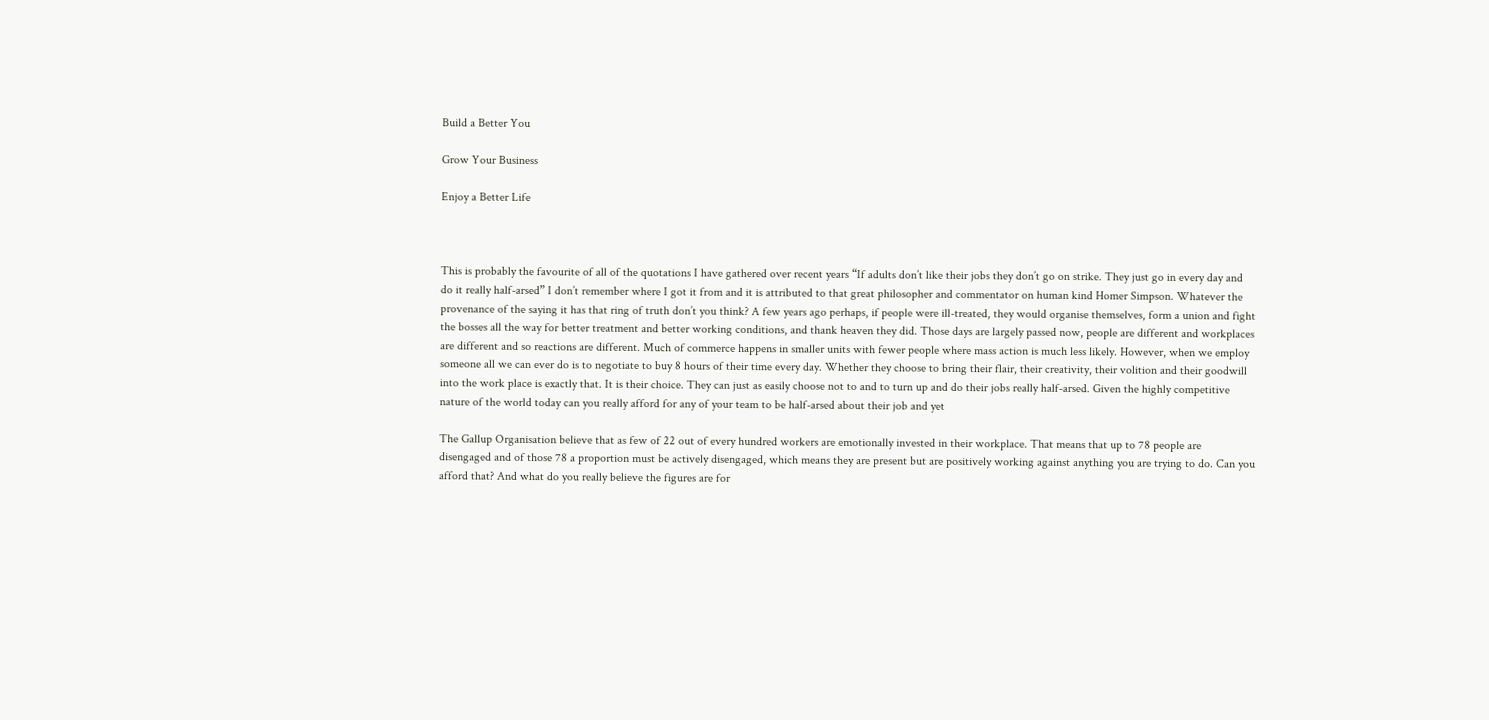Build a Better You

Grow Your Business

Enjoy a Better Life



This is probably the favourite of all of the quotations I have gathered over recent years “If adults don’t like their jobs they don’t go on strike. They just go in every day and do it really half-arsed” I don’t remember where I got it from and it is attributed to that great philosopher and commentator on human kind Homer Simpson. Whatever the provenance of the saying it has that ring of truth don’t you think? A few years ago perhaps, if people were ill-treated, they would organise themselves, form a union and fight the bosses all the way for better treatment and better working conditions, and thank heaven they did. Those days are largely passed now, people are different and workplaces are different and so reactions are different. Much of commerce happens in smaller units with fewer people where mass action is much less likely. However, when we employ someone all we can ever do is to negotiate to buy 8 hours of their time every day. Whether they choose to bring their flair, their creativity, their volition and their goodwill into the work place is exactly that. It is their choice. They can just as easily choose not to and to turn up and do their jobs really half-arsed. Given the highly competitive nature of the world today can you really afford for any of your team to be half-arsed about their job and yet

The Gallup Organisation believe that as few of 22 out of every hundred workers are emotionally invested in their workplace. That means that up to 78 people are disengaged and of those 78 a proportion must be actively disengaged, which means they are present but are positively working against anything you are trying to do. Can you afford that? And what do you really believe the figures are for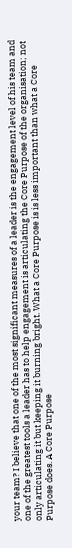your team? I believe that one of the most significant measures of a leader is the engagement level of his team and one of the greatest tools a leader has to help engagement is articulating the Core Purpose of the organisation; not only articulating it but keeping it burning bright. What a Core Purpose is is less important than what a Core Purpose does. A Core Purpose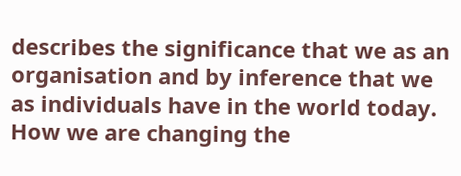describes the significance that we as an organisation and by inference that we as individuals have in the world today. How we are changing the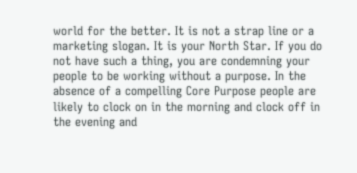world for the better. It is not a strap line or a marketing slogan. It is your North Star. If you do not have such a thing, you are condemning your people to be working without a purpose. In the absence of a compelling Core Purpose people are likely to clock on in the morning and clock off in the evening and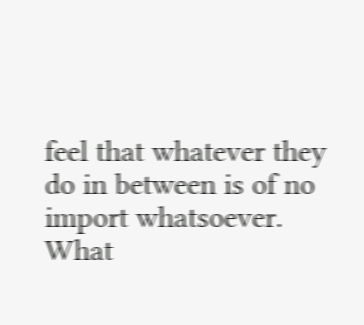feel that whatever they do in between is of no import whatsoever. What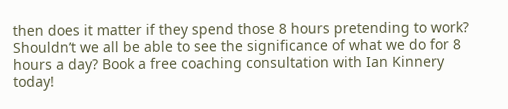then does it matter if they spend those 8 hours pretending to work? Shouldn’t we all be able to see the significance of what we do for 8 hours a day? Book a free coaching consultation with Ian Kinnery today!